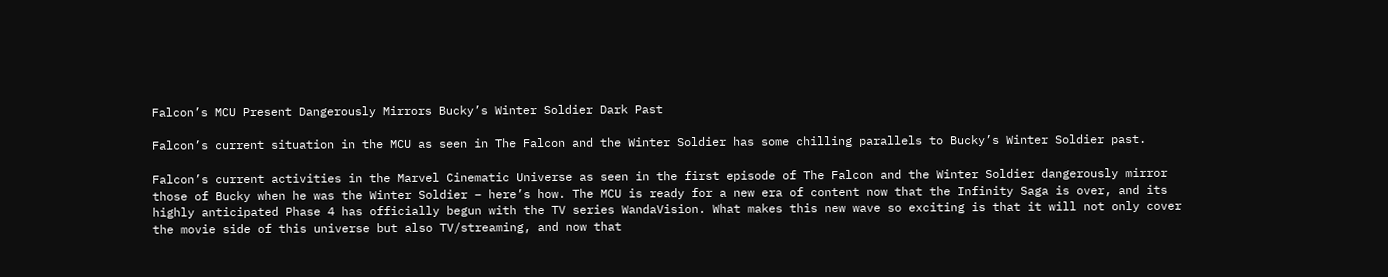Falcon’s MCU Present Dangerously Mirrors Bucky’s Winter Soldier Dark Past

Falcon’s current situation in the MCU as seen in The Falcon and the Winter Soldier has some chilling parallels to Bucky’s Winter Soldier past.

Falcon’s current activities in the Marvel Cinematic Universe as seen in the first episode of The Falcon and the Winter Soldier dangerously mirror those of Bucky when he was the Winter Soldier – here’s how. The MCU is ready for a new era of content now that the Infinity Saga is over, and its highly anticipated Phase 4 has officially begun with the TV series WandaVision. What makes this new wave so exciting is that it will not only cover the movie side of this universe but also TV/streaming, and now that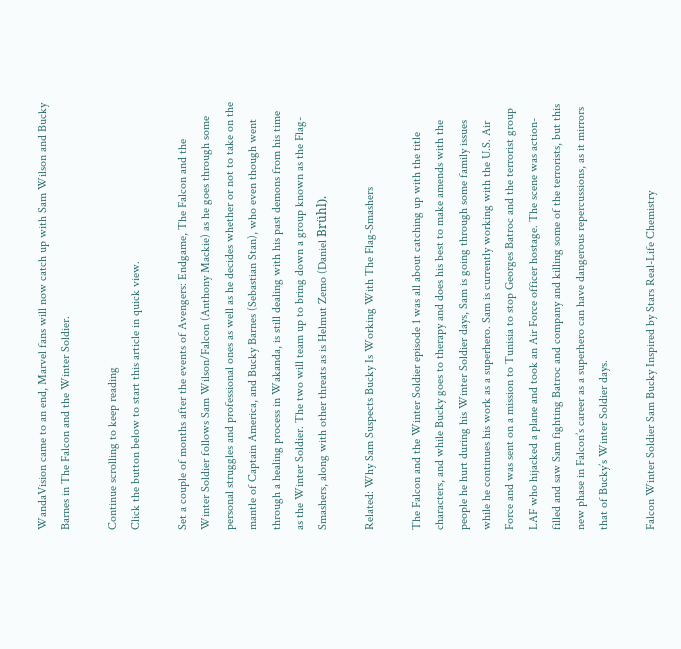WandaVision came to an end, Marvel fans will now catch up with Sam Wilson and Bucky Barnes in The Falcon and the Winter Soldier.

Continue scrolling to keep reading
Click the button below to start this article in quick view.

Set a couple of months after the events of Avengers: Endgame, The Falcon and the Winter Soldier follows Sam Wilson/Falcon (Anthony Mackie) as he goes through some personal struggles and professional ones as well as he decides whether or not to take on the mantle of Captain America, and Bucky Barnes (Sebastian Stan), who even though went through a healing process in Wakanda, is still dealing with his past demons from his time as the Winter Soldier. The two will team up to bring down a group known as the Flag-Smashers, along with other threats as is Helmut Zemo (Daniel Brühl).

Related: Why Sam Suspects Bucky Is Working With The Flag-Smashers

The Falcon and the Winter Soldier episode 1 was all about catching up with the title characters, and while Bucky goes to therapy and does his best to make amends with the people he hurt during his Winter Soldier days, Sam is going through some family issues while he continues his work as a superhero. Sam is currently working with the U.S. Air Force and was sent on a mission to Tunisia to stop Georges Batroc and the terrorist group LAF who hijacked a plane and took an Air Force officer hostage. The scene was action-filled and saw Sam fighting Batroc and company and killing some of the terrorists, but this new phase in Falcon’s career as a superhero can have dangerous repercussions, as it mirrors that of Bucky’s Winter Soldier days.

Falcon Winter Soldier Sam Bucky Inspired by Stars Real-Life Chemistry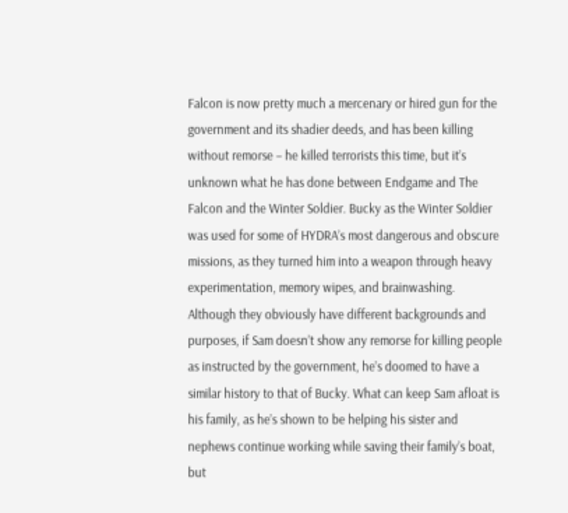Falcon is now pretty much a mercenary or hired gun for the government and its shadier deeds, and has been killing without remorse – he killed terrorists this time, but it’s unknown what he has done between Endgame and The Falcon and the Winter Soldier. Bucky as the Winter Soldier was used for some of HYDRA’s most dangerous and obscure missions, as they turned him into a weapon through heavy experimentation, memory wipes, and brainwashing. Although they obviously have different backgrounds and purposes, if Sam doesn’t show any remorse for killing people as instructed by the government, he’s doomed to have a similar history to that of Bucky. What can keep Sam afloat is his family, as he’s shown to be helping his sister and nephews continue working while saving their family’s boat, but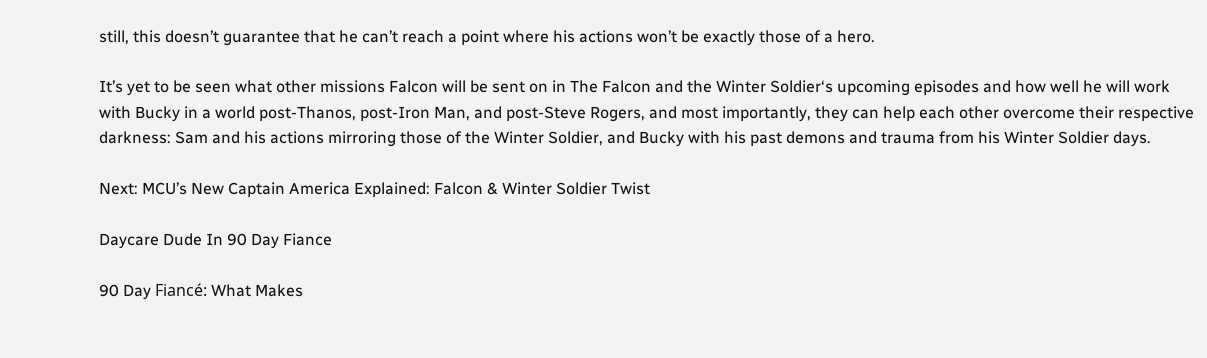still, this doesn’t guarantee that he can’t reach a point where his actions won’t be exactly those of a hero.

It’s yet to be seen what other missions Falcon will be sent on in The Falcon and the Winter Soldier‘s upcoming episodes and how well he will work with Bucky in a world post-Thanos, post-Iron Man, and post-Steve Rogers, and most importantly, they can help each other overcome their respective darkness: Sam and his actions mirroring those of the Winter Soldier, and Bucky with his past demons and trauma from his Winter Soldier days.

Next: MCU’s New Captain America Explained: Falcon & Winter Soldier Twist

Daycare Dude In 90 Day Fiance

90 Day Fiancé: What Makes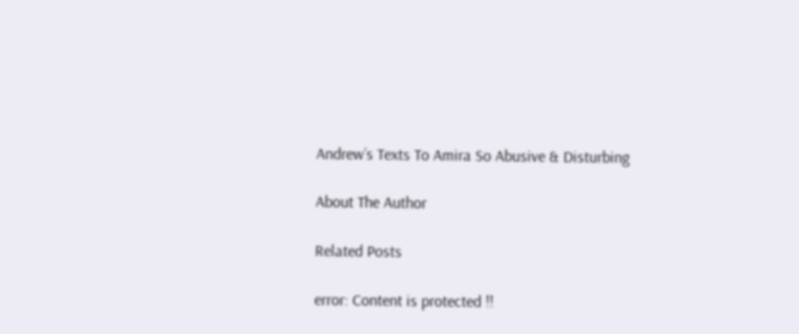Andrew’s Texts To Amira So Abusive & Disturbing

About The Author

Related Posts

error: Content is protected !!